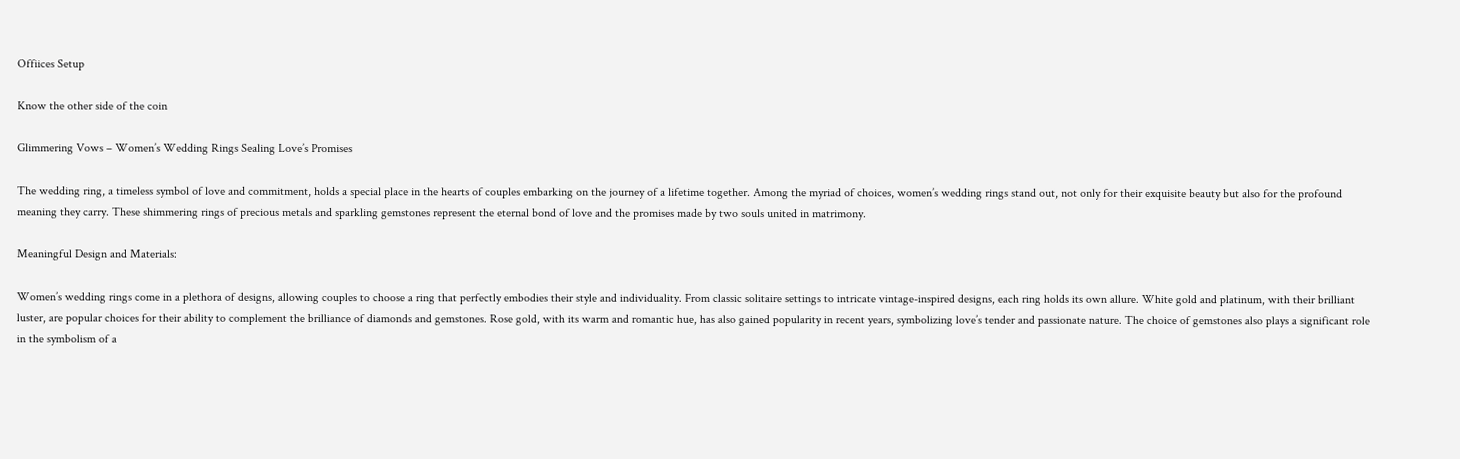Offiices Setup

Know the other side of the coin

Glimmering Vows – Women’s Wedding Rings Sealing Love’s Promises

The wedding ring, a timeless symbol of love and commitment, holds a special place in the hearts of couples embarking on the journey of a lifetime together. Among the myriad of choices, women’s wedding rings stand out, not only for their exquisite beauty but also for the profound meaning they carry. These shimmering rings of precious metals and sparkling gemstones represent the eternal bond of love and the promises made by two souls united in matrimony.

Meaningful Design and Materials:

Women’s wedding rings come in a plethora of designs, allowing couples to choose a ring that perfectly embodies their style and individuality. From classic solitaire settings to intricate vintage-inspired designs, each ring holds its own allure. White gold and platinum, with their brilliant luster, are popular choices for their ability to complement the brilliance of diamonds and gemstones. Rose gold, with its warm and romantic hue, has also gained popularity in recent years, symbolizing love’s tender and passionate nature. The choice of gemstones also plays a significant role in the symbolism of a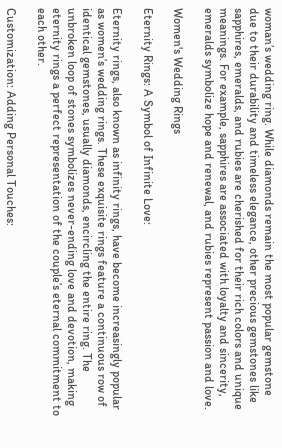woman’s wedding ring. While diamonds remain the most popular gemstone due to their durability and timeless elegance, other precious gemstones like sapphires, emeralds, and rubies are cherished for their rich colors and unique meanings. For example, sapphires are associated with loyalty and sincerity, emeralds symbolize hope and renewal, and rubies represent passion and love.

Women's Wedding Rings

Eternity Rings: A Symbol of Infinite Love:

Eternity rings, also known as infinity rings, have become increasingly popular as women’s wedding rings. These exquisite rings feature a continuous row of identical gemstones, usually diamonds, encircling the entire ring. The unbroken loop of stones symbolizes never-ending love and devotion, making eternity rings a perfect representation of the couple’s eternal commitment to each other.

Customization: Adding Personal Touches: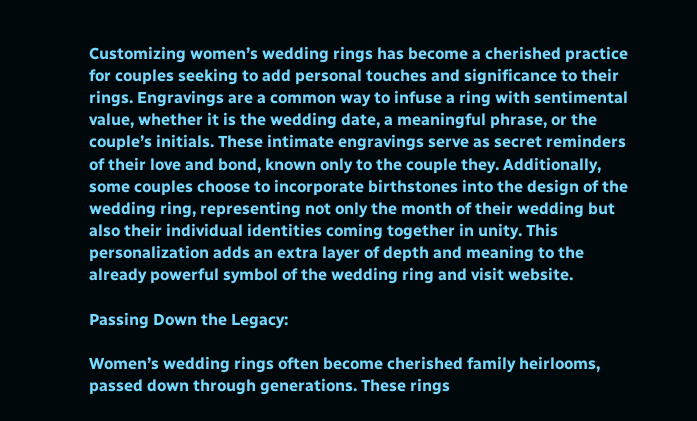Customizing women’s wedding rings has become a cherished practice for couples seeking to add personal touches and significance to their rings. Engravings are a common way to infuse a ring with sentimental value, whether it is the wedding date, a meaningful phrase, or the couple’s initials. These intimate engravings serve as secret reminders of their love and bond, known only to the couple they. Additionally, some couples choose to incorporate birthstones into the design of the wedding ring, representing not only the month of their wedding but also their individual identities coming together in unity. This personalization adds an extra layer of depth and meaning to the already powerful symbol of the wedding ring and visit website.

Passing Down the Legacy:

Women’s wedding rings often become cherished family heirlooms, passed down through generations. These rings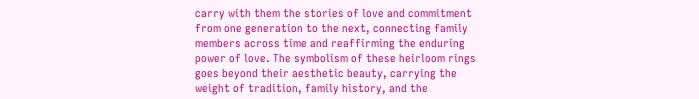carry with them the stories of love and commitment from one generation to the next, connecting family members across time and reaffirming the enduring power of love. The symbolism of these heirloom rings goes beyond their aesthetic beauty, carrying the weight of tradition, family history, and the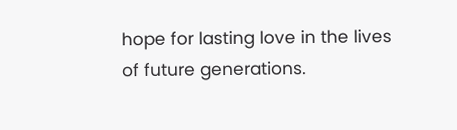hope for lasting love in the lives of future generations.